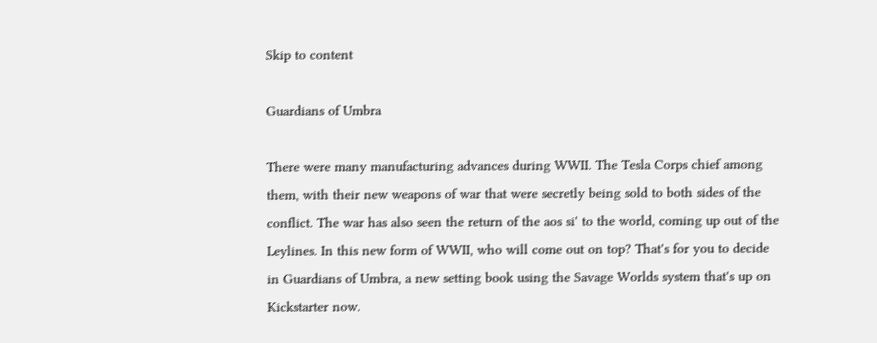Skip to content

Guardians of Umbra

There were many manufacturing advances during WWII. The Tesla Corps chief among them, with their new weapons of war that were secretly being sold to both sides of the conflict. The war has also seen the return of the aos si' to the world, coming up out of the Leylines. In this new form of WWII, who will come out on top? That's for you to decide in Guardians of Umbra, a new setting book using the Savage Worlds system that's up on Kickstarter now.